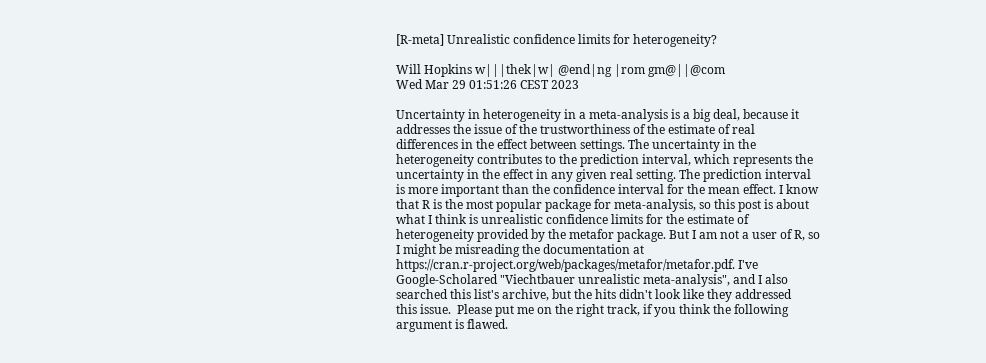[R-meta] Unrealistic confidence limits for heterogeneity?

Will Hopkins w|||thek|w| @end|ng |rom gm@||@com
Wed Mar 29 01:51:26 CEST 2023

Uncertainty in heterogeneity in a meta-analysis is a big deal, because it
addresses the issue of the trustworthiness of the estimate of real
differences in the effect between settings. The uncertainty in the
heterogeneity contributes to the prediction interval, which represents the
uncertainty in the effect in any given real setting. The prediction interval
is more important than the confidence interval for the mean effect. I know
that R is the most popular package for meta-analysis, so this post is about
what I think is unrealistic confidence limits for the estimate of
heterogeneity provided by the metafor package. But I am not a user of R, so
I might be misreading the documentation at
https://cran.r-project.org/web/packages/metafor/metafor.pdf. I've
Google-Scholared "Viechtbauer unrealistic meta-analysis", and I also
searched this list's archive, but the hits didn't look like they addressed
this issue.  Please put me on the right track, if you think the following
argument is flawed.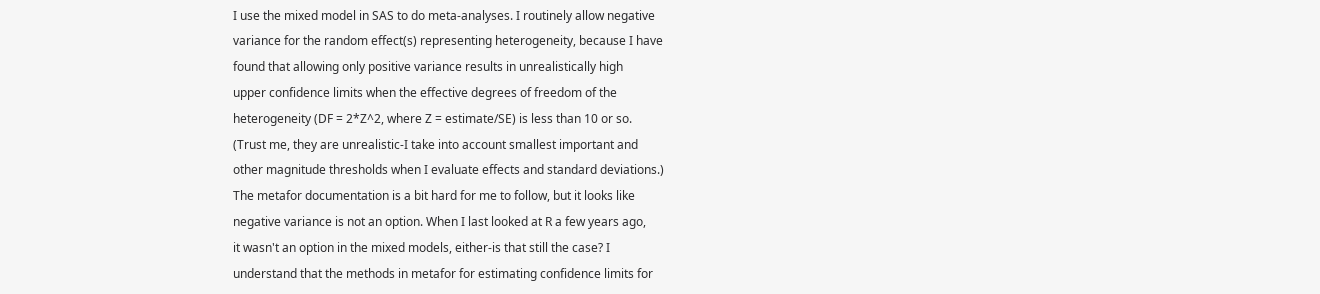I use the mixed model in SAS to do meta-analyses. I routinely allow negative
variance for the random effect(s) representing heterogeneity, because I have
found that allowing only positive variance results in unrealistically high
upper confidence limits when the effective degrees of freedom of the
heterogeneity (DF = 2*Z^2, where Z = estimate/SE) is less than 10 or so.
(Trust me, they are unrealistic-I take into account smallest important and
other magnitude thresholds when I evaluate effects and standard deviations.)
The metafor documentation is a bit hard for me to follow, but it looks like
negative variance is not an option. When I last looked at R a few years ago,
it wasn't an option in the mixed models, either-is that still the case? I
understand that the methods in metafor for estimating confidence limits for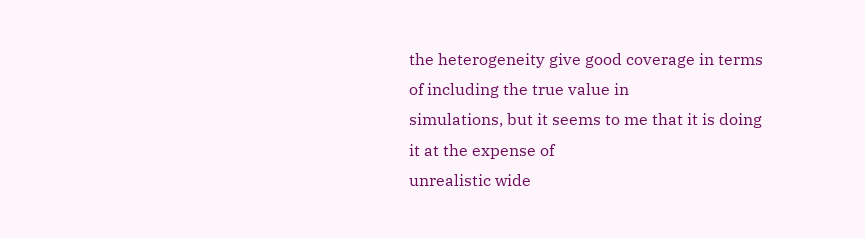the heterogeneity give good coverage in terms of including the true value in
simulations, but it seems to me that it is doing it at the expense of
unrealistic wide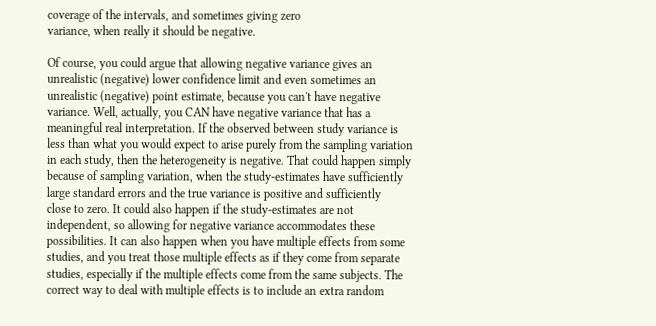coverage of the intervals, and sometimes giving zero
variance, when really it should be negative.

Of course, you could argue that allowing negative variance gives an
unrealistic (negative) lower confidence limit and even sometimes an
unrealistic (negative) point estimate, because you can't have negative
variance. Well, actually, you CAN have negative variance that has a
meaningful real interpretation. If the observed between study variance is
less than what you would expect to arise purely from the sampling variation
in each study, then the heterogeneity is negative. That could happen simply
because of sampling variation, when the study-estimates have sufficiently
large standard errors and the true variance is positive and sufficiently
close to zero. It could also happen if the study-estimates are not
independent, so allowing for negative variance accommodates these
possibilities. It can also happen when you have multiple effects from some
studies, and you treat those multiple effects as if they come from separate
studies, especially if the multiple effects come from the same subjects. The
correct way to deal with multiple effects is to include an extra random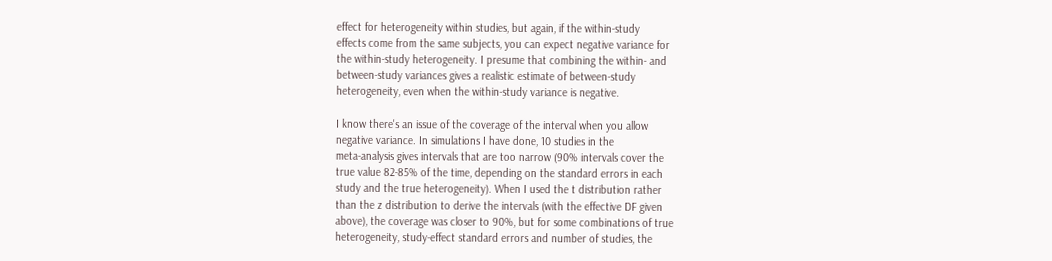effect for heterogeneity within studies, but again, if the within-study
effects come from the same subjects, you can expect negative variance for
the within-study heterogeneity. I presume that combining the within- and
between-study variances gives a realistic estimate of between-study
heterogeneity, even when the within-study variance is negative.

I know there's an issue of the coverage of the interval when you allow
negative variance. In simulations I have done, 10 studies in the
meta-analysis gives intervals that are too narrow (90% intervals cover the
true value 82-85% of the time, depending on the standard errors in each
study and the true heterogeneity). When I used the t distribution rather
than the z distribution to derive the intervals (with the effective DF given
above), the coverage was closer to 90%, but for some combinations of true
heterogeneity, study-effect standard errors and number of studies, the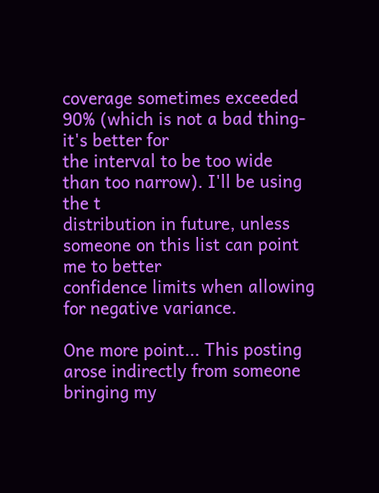coverage sometimes exceeded 90% (which is not a bad thing-it's better for
the interval to be too wide than too narrow). I'll be using the t
distribution in future, unless someone on this list can point me to better
confidence limits when allowing for negative variance.

One more point... This posting arose indirectly from someone bringing my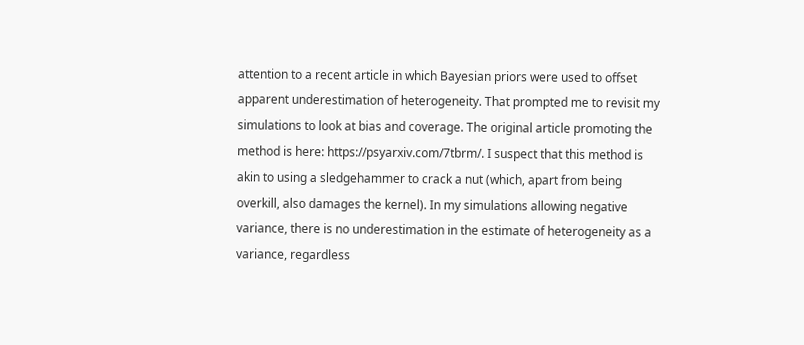attention to a recent article in which Bayesian priors were used to offset
apparent underestimation of heterogeneity. That prompted me to revisit my
simulations to look at bias and coverage. The original article promoting the
method is here: https://psyarxiv.com/7tbrm/. I suspect that this method is
akin to using a sledgehammer to crack a nut (which, apart from being
overkill, also damages the kernel). In my simulations allowing negative
variance, there is no underestimation in the estimate of heterogeneity as a
variance, regardless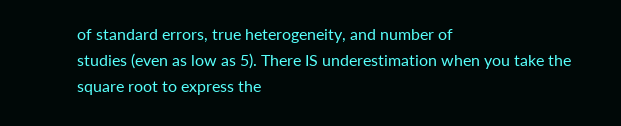of standard errors, true heterogeneity, and number of
studies (even as low as 5). There IS underestimation when you take the
square root to express the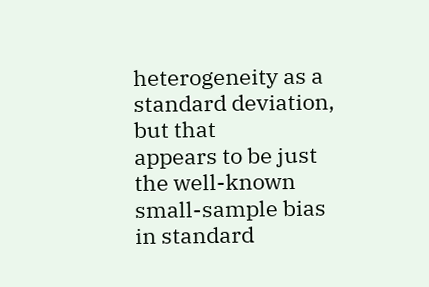heterogeneity as a standard deviation, but that
appears to be just the well-known small-sample bias in standard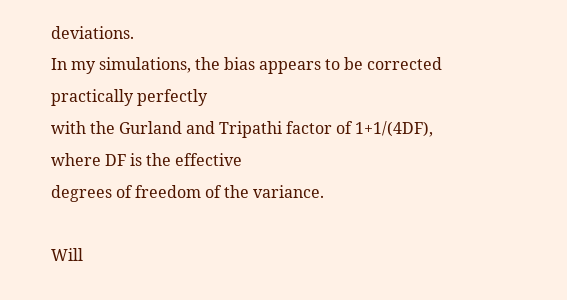deviations.
In my simulations, the bias appears to be corrected practically perfectly
with the Gurland and Tripathi factor of 1+1/(4DF), where DF is the effective
degrees of freedom of the variance.

Will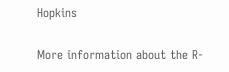Hopkins

More information about the R-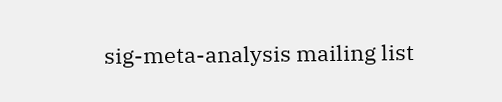sig-meta-analysis mailing list